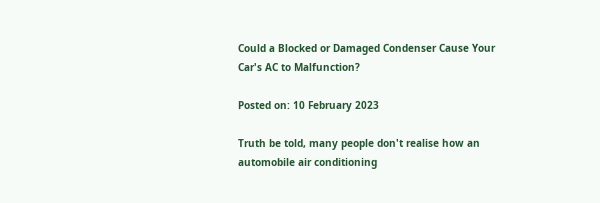Could a Blocked or Damaged Condenser Cause Your Car's AC to Malfunction?

Posted on: 10 February 2023

Truth be told, many people don't realise how an automobile air conditioning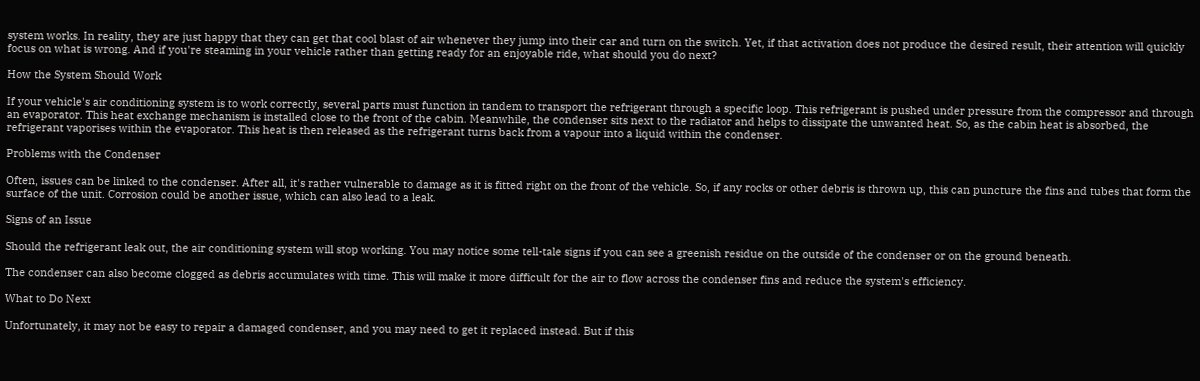system works. In reality, they are just happy that they can get that cool blast of air whenever they jump into their car and turn on the switch. Yet, if that activation does not produce the desired result, their attention will quickly focus on what is wrong. And if you're steaming in your vehicle rather than getting ready for an enjoyable ride, what should you do next?

How the System Should Work

If your vehicle's air conditioning system is to work correctly, several parts must function in tandem to transport the refrigerant through a specific loop. This refrigerant is pushed under pressure from the compressor and through an evaporator. This heat exchange mechanism is installed close to the front of the cabin. Meanwhile, the condenser sits next to the radiator and helps to dissipate the unwanted heat. So, as the cabin heat is absorbed, the refrigerant vaporises within the evaporator. This heat is then released as the refrigerant turns back from a vapour into a liquid within the condenser.

Problems with the Condenser

Often, issues can be linked to the condenser. After all, it's rather vulnerable to damage as it is fitted right on the front of the vehicle. So, if any rocks or other debris is thrown up, this can puncture the fins and tubes that form the surface of the unit. Corrosion could be another issue, which can also lead to a leak.

Signs of an Issue

Should the refrigerant leak out, the air conditioning system will stop working. You may notice some tell-tale signs if you can see a greenish residue on the outside of the condenser or on the ground beneath.

The condenser can also become clogged as debris accumulates with time. This will make it more difficult for the air to flow across the condenser fins and reduce the system's efficiency.

What to Do Next

Unfortunately, it may not be easy to repair a damaged condenser, and you may need to get it replaced instead. But if this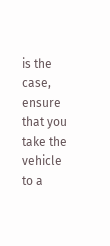is the case, ensure that you take the vehicle to a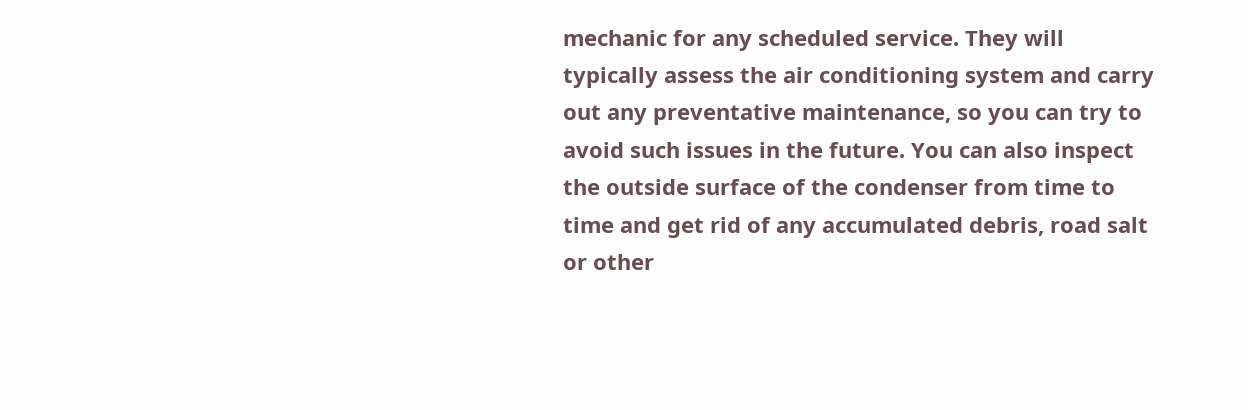mechanic for any scheduled service. They will typically assess the air conditioning system and carry out any preventative maintenance, so you can try to avoid such issues in the future. You can also inspect the outside surface of the condenser from time to time and get rid of any accumulated debris, road salt or other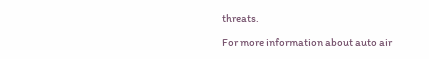threats.

For more information about auto air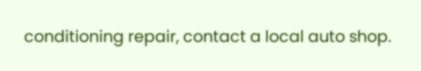conditioning repair, contact a local auto shop.